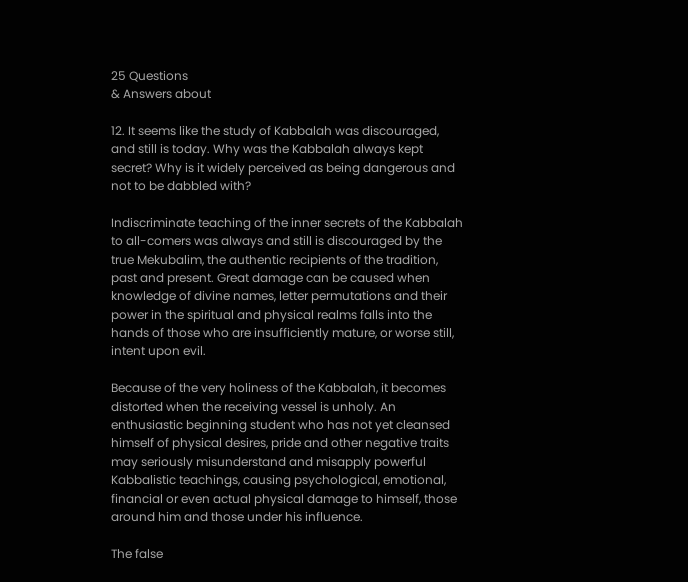25 Questions
& Answers about

12. It seems like the study of Kabbalah was discouraged, and still is today. Why was the Kabbalah always kept secret? Why is it widely perceived as being dangerous and not to be dabbled with?

Indiscriminate teaching of the inner secrets of the Kabbalah to all-comers was always and still is discouraged by the true Mekubalim, the authentic recipients of the tradition, past and present. Great damage can be caused when knowledge of divine names, letter permutations and their power in the spiritual and physical realms falls into the hands of those who are insufficiently mature, or worse still, intent upon evil.

Because of the very holiness of the Kabbalah, it becomes distorted when the receiving vessel is unholy. An enthusiastic beginning student who has not yet cleansed himself of physical desires, pride and other negative traits may seriously misunderstand and misapply powerful Kabbalistic teachings, causing psychological, emotional, financial or even actual physical damage to himself, those around him and those under his influence.

The false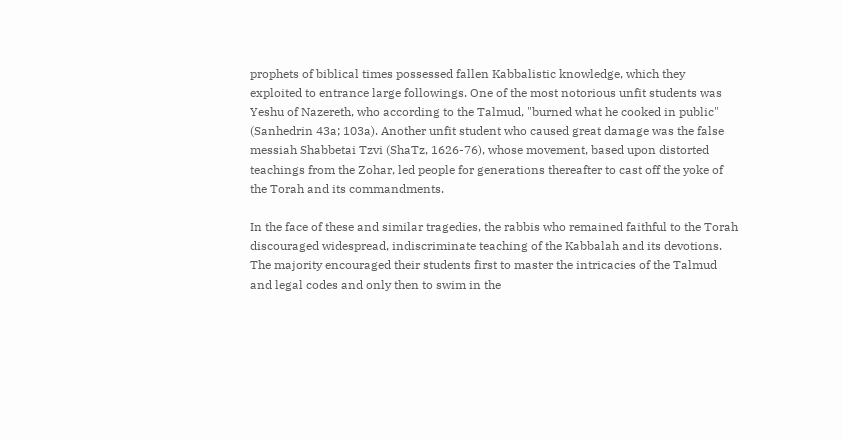prophets of biblical times possessed fallen Kabbalistic knowledge, which they exploited to entrance large followings. One of the most notorious unfit students was Yeshu of Nazereth, who according to the Talmud, "burned what he cooked in public" (Sanhedrin 43a; 103a). Another unfit student who caused great damage was the false messiah Shabbetai Tzvi (ShaTz, 1626-76), whose movement, based upon distorted teachings from the Zohar, led people for generations thereafter to cast off the yoke of the Torah and its commandments.

In the face of these and similar tragedies, the rabbis who remained faithful to the Torah discouraged widespread, indiscriminate teaching of the Kabbalah and its devotions. The majority encouraged their students first to master the intricacies of the Talmud and legal codes and only then to swim in the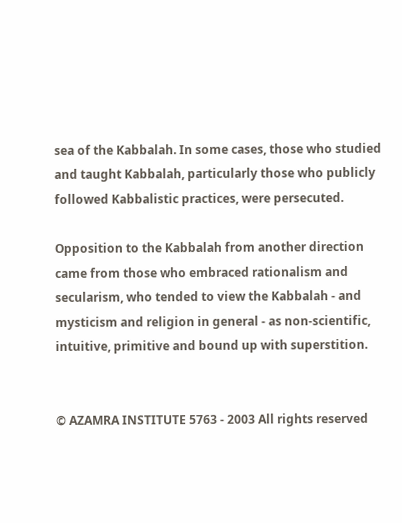sea of the Kabbalah. In some cases, those who studied and taught Kabbalah, particularly those who publicly followed Kabbalistic practices, were persecuted.

Opposition to the Kabbalah from another direction came from those who embraced rationalism and secularism, who tended to view the Kabbalah - and mysticism and religion in general - as non-scientific, intuitive, primitive and bound up with superstition.


© AZAMRA INSTITUTE 5763 - 2003 All rights reserved